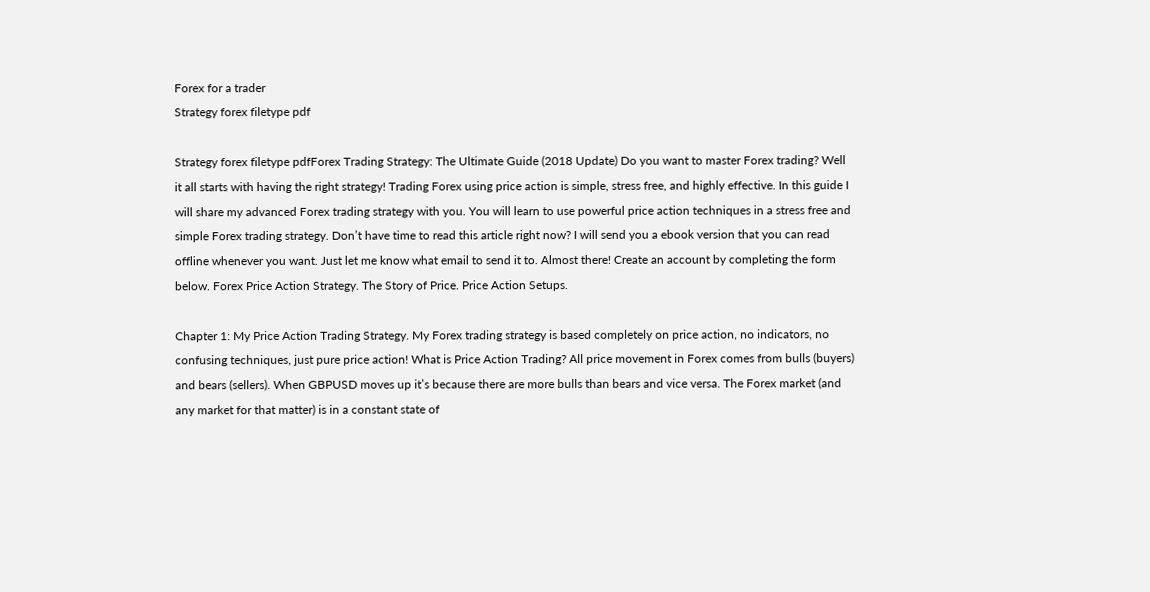Forex for a trader
Strategy forex filetype pdf

Strategy forex filetype pdfForex Trading Strategy: The Ultimate Guide (2018 Update) Do you want to master Forex trading? Well it all starts with having the right strategy! Trading Forex using price action is simple, stress free, and highly effective. In this guide I will share my advanced Forex trading strategy with you. You will learn to use powerful price action techniques in a stress free and simple Forex trading strategy. Don’t have time to read this article right now? I will send you a ebook version that you can read offline whenever you want. Just let me know what email to send it to. Almost there! Create an account by completing the form below. Forex Price Action Strategy. The Story of Price. Price Action Setups.

Chapter 1: My Price Action Trading Strategy. My Forex trading strategy is based completely on price action, no indicators, no confusing techniques, just pure price action! What is Price Action Trading? All price movement in Forex comes from bulls (buyers) and bears (sellers). When GBPUSD moves up it’s because there are more bulls than bears and vice versa. The Forex market (and any market for that matter) is in a constant state of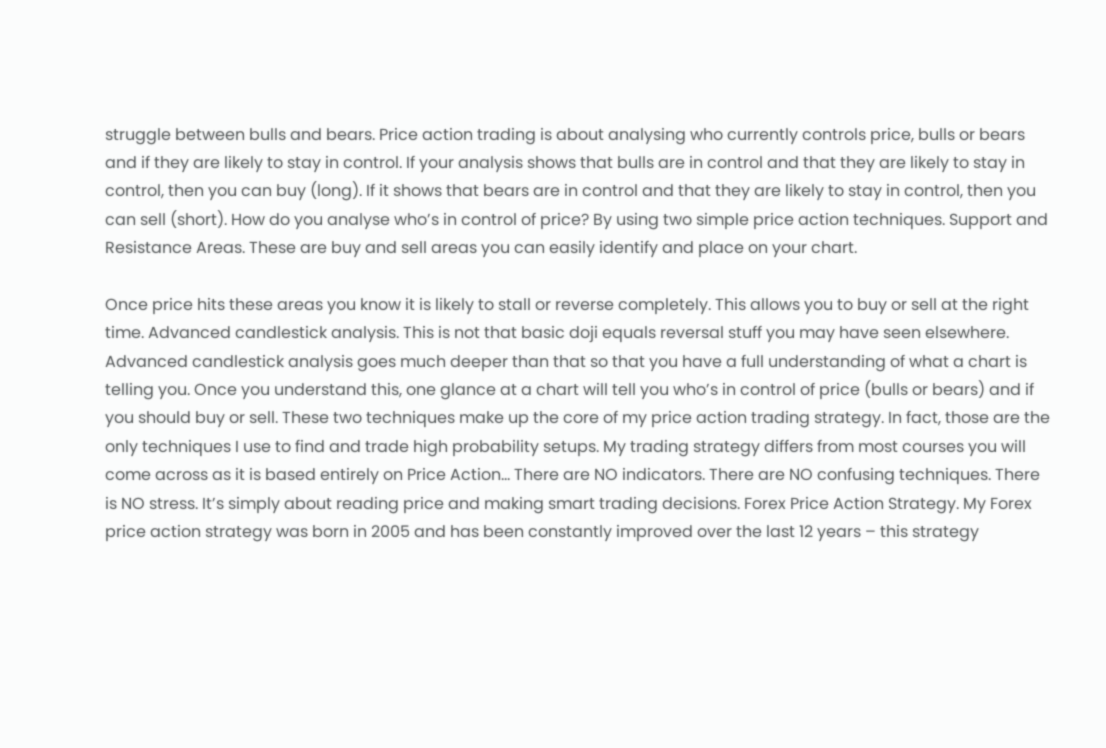struggle between bulls and bears. Price action trading is about analysing who currently controls price, bulls or bears and if they are likely to stay in control. If your analysis shows that bulls are in control and that they are likely to stay in control, then you can buy (long). If it shows that bears are in control and that they are likely to stay in control, then you can sell (short). How do you analyse who’s in control of price? By using two simple price action techniques. Support and Resistance Areas. These are buy and sell areas you can easily identify and place on your chart.

Once price hits these areas you know it is likely to stall or reverse completely. This allows you to buy or sell at the right time. Advanced candlestick analysis. This is not that basic doji equals reversal stuff you may have seen elsewhere. Advanced candlestick analysis goes much deeper than that so that you have a full understanding of what a chart is telling you. Once you understand this, one glance at a chart will tell you who’s in control of price (bulls or bears) and if you should buy or sell. These two techniques make up the core of my price action trading strategy. In fact, those are the only techniques I use to find and trade high probability setups. My trading strategy differs from most courses you will come across as it is based entirely on Price Action… There are NO indicators. There are NO confusing techniques. There is NO stress. It’s simply about reading price and making smart trading decisions. Forex Price Action Strategy. My Forex price action strategy was born in 2005 and has been constantly improved over the last 12 years – this strategy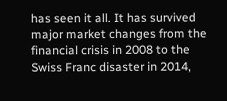has seen it all. It has survived major market changes from the financial crisis in 2008 to the Swiss Franc disaster in 2014,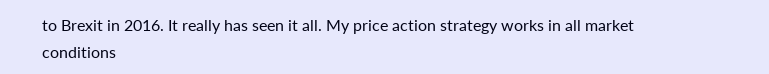to Brexit in 2016. It really has seen it all. My price action strategy works in all market conditions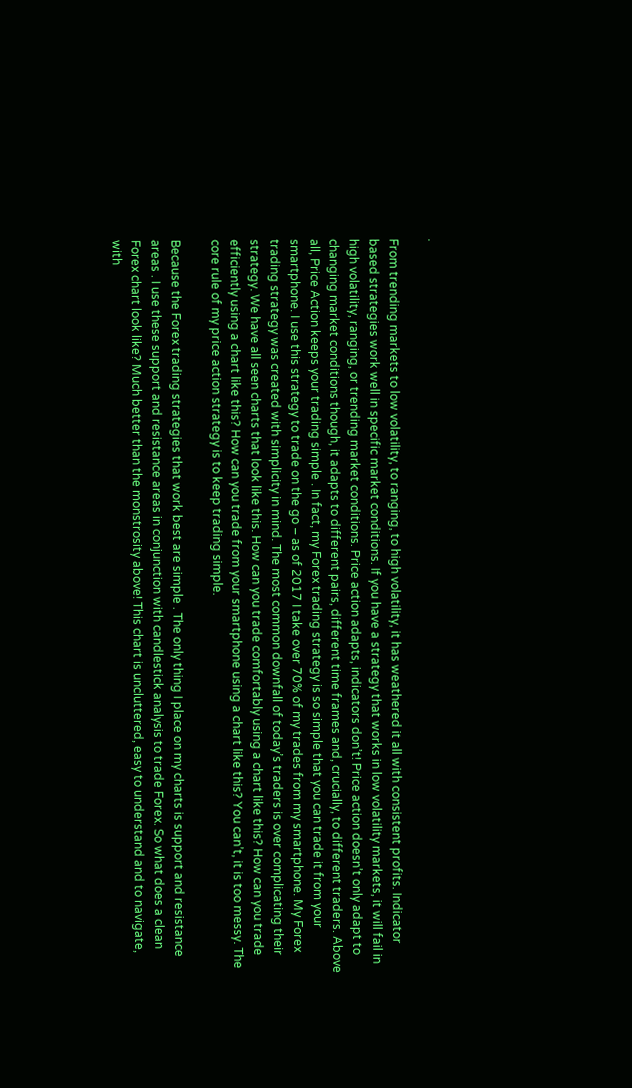.

From trending markets to low volatility, to ranging, to high volatility, it has weathered it all with consistent profits. Indicator based strategies work well in specific market conditions. If you have a strategy that works in low volatility markets, it will fail in high volatility, ranging, or trending market conditions. Price action adapts, indicators don’t! Price action doesn’t only adapt to changing market conditions though, it adapts to different pairs, different time frames and, crucially, to different traders. Above all, Price Action keeps your trading simple . In fact, my Forex trading strategy is so simple that you can trade it from your smartphone. I use this strategy to trade on the go – as of 2017 I take over 70% of my trades from my smartphone. My Forex trading strategy was created with simplicity in mind. The most common downfall of today’s traders is over complicating their strategy. We have all seen charts that look like this. How can you trade comfortably using a chart like this? How can you trade efficiently using a chart like this? How can you trade from your smartphone using a chart like this? You can’t, it is too messy. The core rule of my price action strategy is to keep trading simple.

Because the Forex trading strategies that work best are simple . The only thing I place on my charts is support and resistance areas . I use these support and resistance areas in conjunction with candlestick analysis to trade Forex. So what does a clean Forex chart look like? Much better than the monstrosity above! This chart is uncluttered, easy to understand and to navigate, with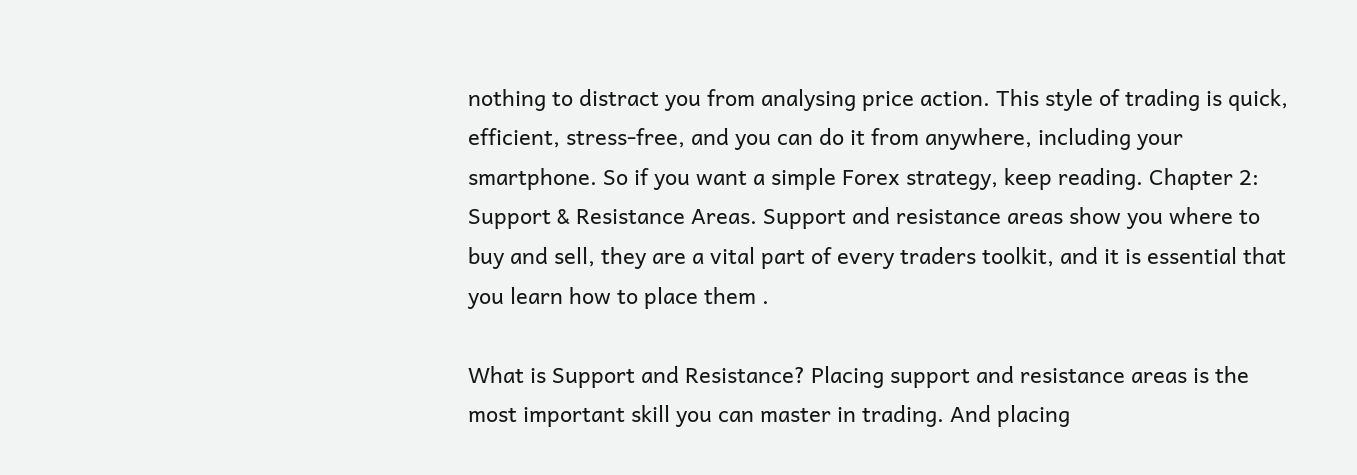nothing to distract you from analysing price action. This style of trading is quick, efficient, stress-free, and you can do it from anywhere, including your smartphone. So if you want a simple Forex strategy, keep reading. Chapter 2: Support & Resistance Areas. Support and resistance areas show you where to buy and sell, they are a vital part of every traders toolkit, and it is essential that you learn how to place them .

What is Support and Resistance? Placing support and resistance areas is the most important skill you can master in trading. And placing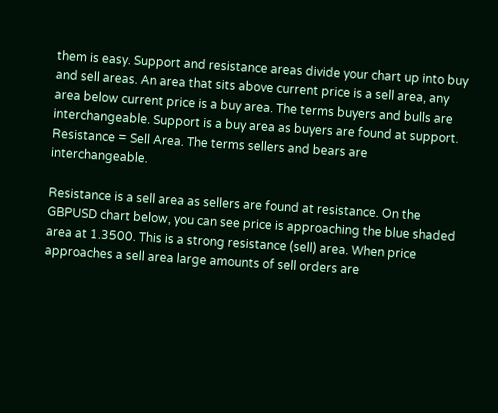them is easy. Support and resistance areas divide your chart up into buy and sell areas. An area that sits above current price is a sell area, any area below current price is a buy area. The terms buyers and bulls are interchangeable. Support is a buy area as buyers are found at support. Resistance = Sell Area. The terms sellers and bears are interchangeable.

Resistance is a sell area as sellers are found at resistance. On the GBPUSD chart below, you can see price is approaching the blue shaded area at 1.3500. This is a strong resistance (sell) area. When price approaches a sell area large amounts of sell orders are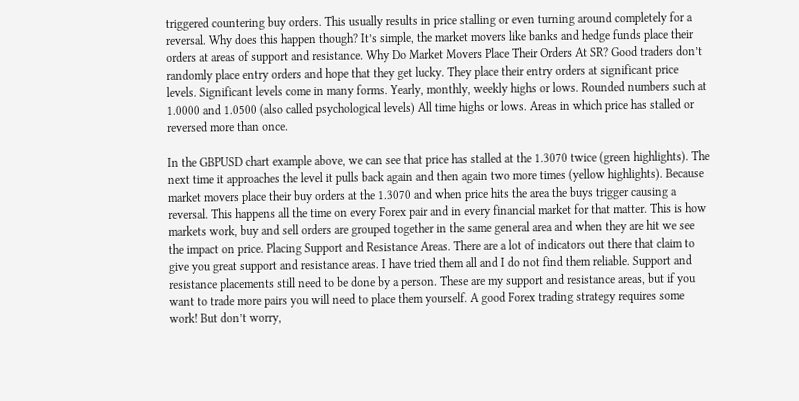triggered countering buy orders. This usually results in price stalling or even turning around completely for a reversal. Why does this happen though? It’s simple, the market movers like banks and hedge funds place their orders at areas of support and resistance. Why Do Market Movers Place Their Orders At SR? Good traders don’t randomly place entry orders and hope that they get lucky. They place their entry orders at significant price levels. Significant levels come in many forms. Yearly, monthly, weekly highs or lows. Rounded numbers such at 1.0000 and 1.0500 (also called psychological levels) All time highs or lows. Areas in which price has stalled or reversed more than once.

In the GBPUSD chart example above, we can see that price has stalled at the 1.3070 twice (green highlights). The next time it approaches the level it pulls back again and then again two more times (yellow highlights). Because market movers place their buy orders at the 1.3070 and when price hits the area the buys trigger causing a reversal. This happens all the time on every Forex pair and in every financial market for that matter. This is how markets work, buy and sell orders are grouped together in the same general area and when they are hit we see the impact on price. Placing Support and Resistance Areas. There are a lot of indicators out there that claim to give you great support and resistance areas. I have tried them all and I do not find them reliable. Support and resistance placements still need to be done by a person. These are my support and resistance areas, but if you want to trade more pairs you will need to place them yourself. A good Forex trading strategy requires some work! But don’t worry,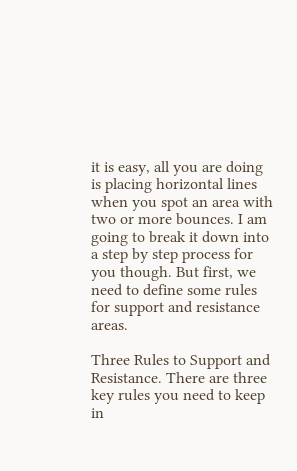it is easy, all you are doing is placing horizontal lines when you spot an area with two or more bounces. I am going to break it down into a step by step process for you though. But first, we need to define some rules for support and resistance areas.

Three Rules to Support and Resistance. There are three key rules you need to keep in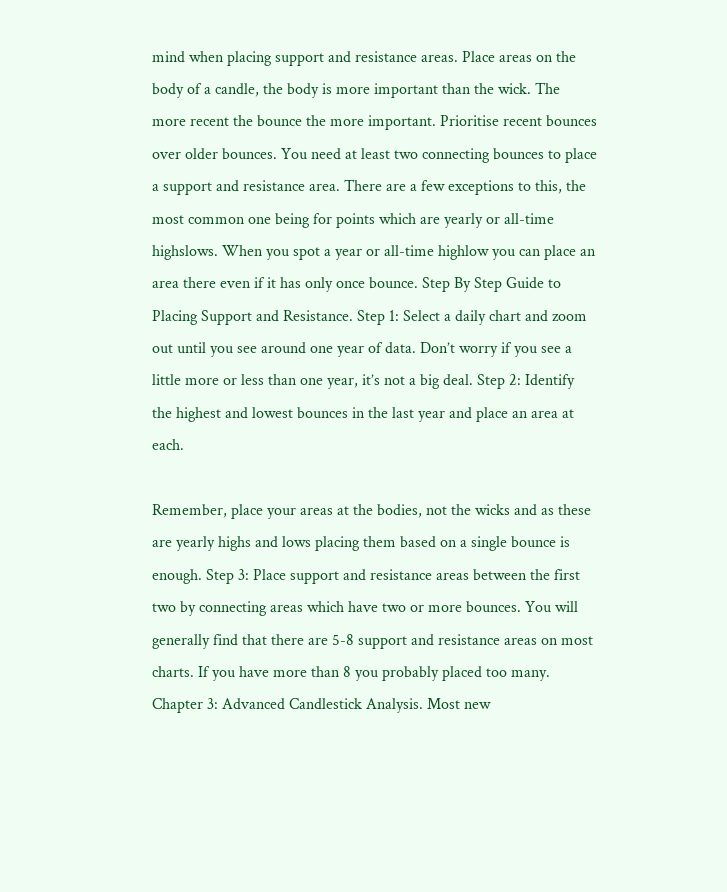mind when placing support and resistance areas. Place areas on the body of a candle, the body is more important than the wick. The more recent the bounce the more important. Prioritise recent bounces over older bounces. You need at least two connecting bounces to place a support and resistance area. There are a few exceptions to this, the most common one being for points which are yearly or all-time highslows. When you spot a year or all-time highlow you can place an area there even if it has only once bounce. Step By Step Guide to Placing Support and Resistance. Step 1: Select a daily chart and zoom out until you see around one year of data. Don’t worry if you see a little more or less than one year, it’s not a big deal. Step 2: Identify the highest and lowest bounces in the last year and place an area at each.

Remember, place your areas at the bodies, not the wicks and as these are yearly highs and lows placing them based on a single bounce is enough. Step 3: Place support and resistance areas between the first two by connecting areas which have two or more bounces. You will generally find that there are 5-8 support and resistance areas on most charts. If you have more than 8 you probably placed too many. Chapter 3: Advanced Candlestick Analysis. Most new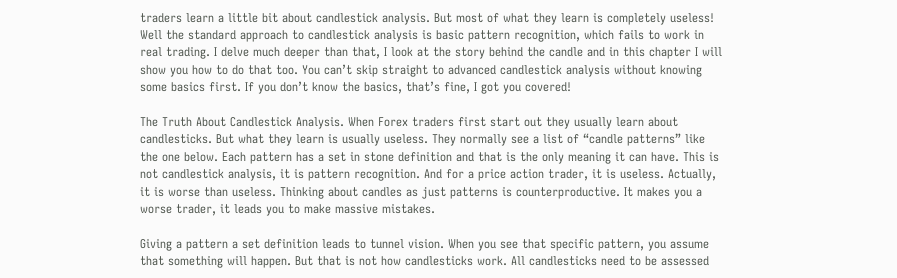traders learn a little bit about candlestick analysis. But most of what they learn is completely useless! Well the standard approach to candlestick analysis is basic pattern recognition, which fails to work in real trading. I delve much deeper than that, I look at the story behind the candle and in this chapter I will show you how to do that too. You can’t skip straight to advanced candlestick analysis without knowing some basics first. If you don’t know the basics, that’s fine, I got you covered!

The Truth About Candlestick Analysis. When Forex traders first start out they usually learn about candlesticks. But what they learn is usually useless. They normally see a list of “candle patterns” like the one below. Each pattern has a set in stone definition and that is the only meaning it can have. This is not candlestick analysis, it is pattern recognition. And for a price action trader, it is useless. Actually, it is worse than useless. Thinking about candles as just patterns is counterproductive. It makes you a worse trader, it leads you to make massive mistakes.

Giving a pattern a set definition leads to tunnel vision. When you see that specific pattern, you assume that something will happen. But that is not how candlesticks work. All candlesticks need to be assessed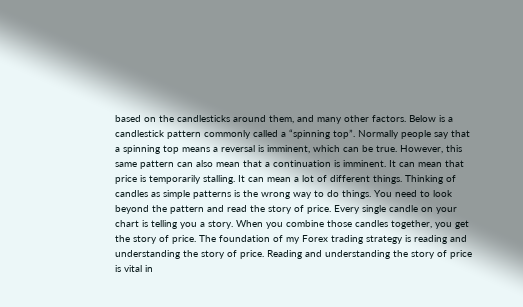based on the candlesticks around them, and many other factors. Below is a candlestick pattern commonly called a “spinning top”. Normally people say that a spinning top means a reversal is imminent, which can be true. However, this same pattern can also mean that a continuation is imminent. It can mean that price is temporarily stalling. It can mean a lot of different things. Thinking of candles as simple patterns is the wrong way to do things. You need to look beyond the pattern and read the story of price. Every single candle on your chart is telling you a story. When you combine those candles together, you get the story of price. The foundation of my Forex trading strategy is reading and understanding the story of price. Reading and understanding the story of price is vital in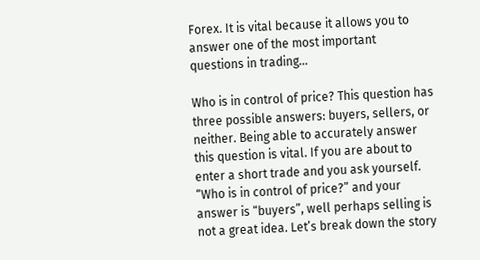Forex. It is vital because it allows you to answer one of the most important questions in trading…

Who is in control of price? This question has three possible answers: buyers, sellers, or neither. Being able to accurately answer this question is vital. If you are about to enter a short trade and you ask yourself. “Who is in control of price?” and your answer is “buyers”, well perhaps selling is not a great idea. Let’s break down the story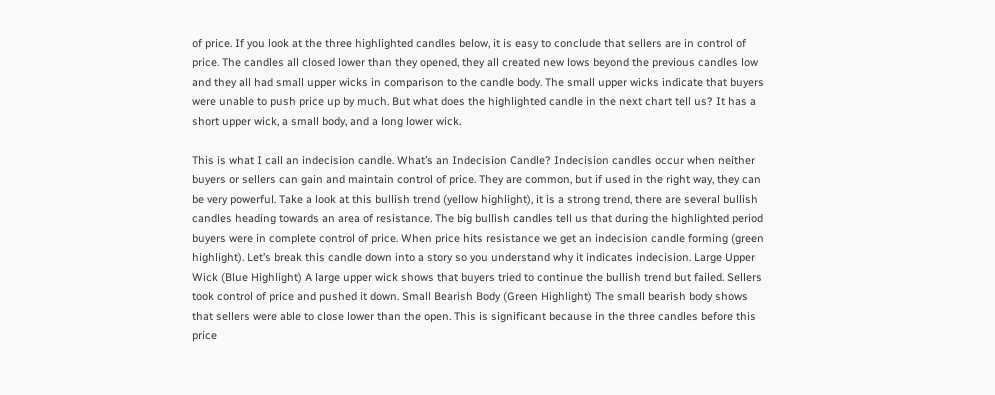of price. If you look at the three highlighted candles below, it is easy to conclude that sellers are in control of price. The candles all closed lower than they opened, they all created new lows beyond the previous candles low and they all had small upper wicks in comparison to the candle body. The small upper wicks indicate that buyers were unable to push price up by much. But what does the highlighted candle in the next chart tell us? It has a short upper wick, a small body, and a long lower wick.

This is what I call an indecision candle. What’s an Indecision Candle? Indecision candles occur when neither buyers or sellers can gain and maintain control of price. They are common, but if used in the right way, they can be very powerful. Take a look at this bullish trend (yellow highlight), it is a strong trend, there are several bullish candles heading towards an area of resistance. The big bullish candles tell us that during the highlighted period buyers were in complete control of price. When price hits resistance we get an indecision candle forming (green highlight). Let’s break this candle down into a story so you understand why it indicates indecision. Large Upper Wick (Blue Highlight) A large upper wick shows that buyers tried to continue the bullish trend but failed. Sellers took control of price and pushed it down. Small Bearish Body (Green Highlight) The small bearish body shows that sellers were able to close lower than the open. This is significant because in the three candles before this price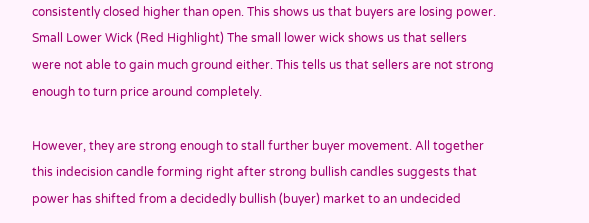consistently closed higher than open. This shows us that buyers are losing power. Small Lower Wick (Red Highlight) The small lower wick shows us that sellers were not able to gain much ground either. This tells us that sellers are not strong enough to turn price around completely.

However, they are strong enough to stall further buyer movement. All together this indecision candle forming right after strong bullish candles suggests that power has shifted from a decidedly bullish (buyer) market to an undecided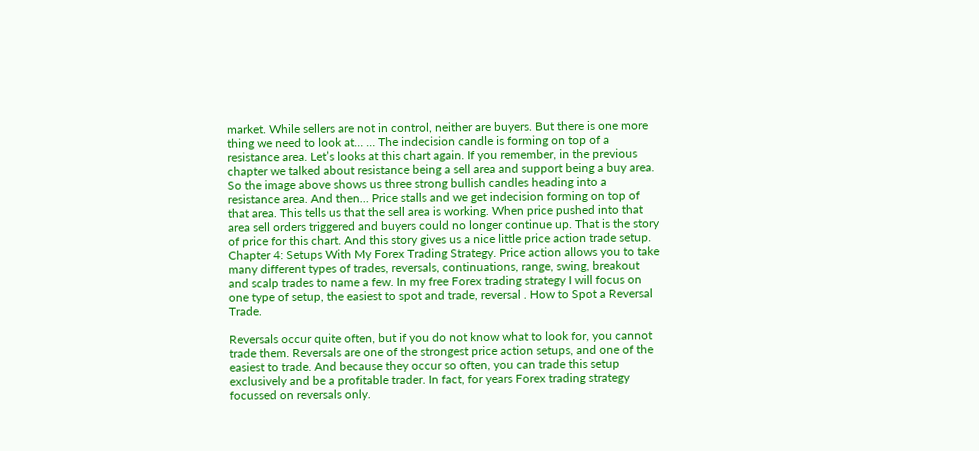market. While sellers are not in control, neither are buyers. But there is one more thing we need to look at… … The indecision candle is forming on top of a resistance area. Let’s looks at this chart again. If you remember, in the previous chapter we talked about resistance being a sell area and support being a buy area. So the image above shows us three strong bullish candles heading into a resistance area. And then… Price stalls and we get indecision forming on top of that area. This tells us that the sell area is working. When price pushed into that area sell orders triggered and buyers could no longer continue up. That is the story of price for this chart. And this story gives us a nice little price action trade setup. Chapter 4: Setups With My Forex Trading Strategy. Price action allows you to take many different types of trades, reversals, continuations, range, swing, breakout and scalp trades to name a few. In my free Forex trading strategy I will focus on one type of setup, the easiest to spot and trade, reversal . How to Spot a Reversal Trade.

Reversals occur quite often, but if you do not know what to look for, you cannot trade them. Reversals are one of the strongest price action setups, and one of the easiest to trade. And because they occur so often, you can trade this setup exclusively and be a profitable trader. In fact, for years Forex trading strategy focussed on reversals only.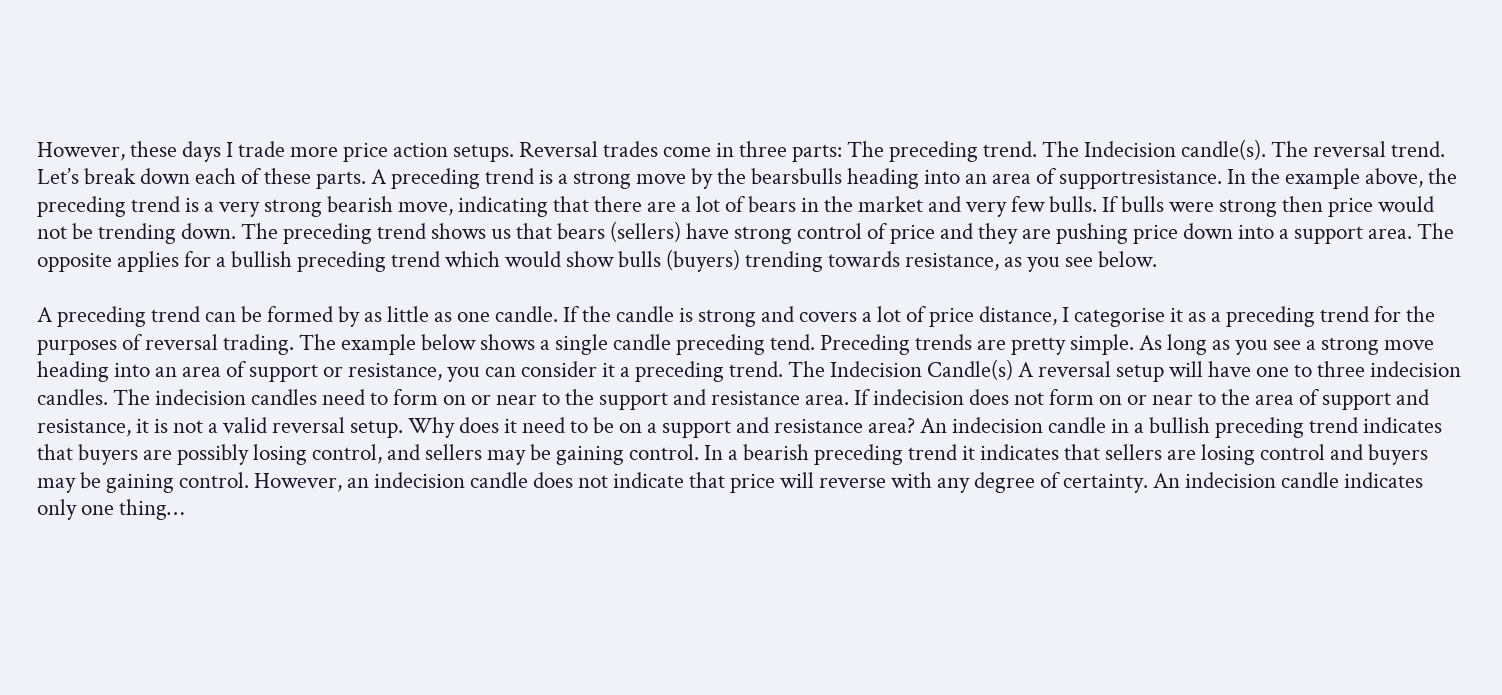However, these days I trade more price action setups. Reversal trades come in three parts: The preceding trend. The Indecision candle(s). The reversal trend. Let’s break down each of these parts. A preceding trend is a strong move by the bearsbulls heading into an area of supportresistance. In the example above, the preceding trend is a very strong bearish move, indicating that there are a lot of bears in the market and very few bulls. If bulls were strong then price would not be trending down. The preceding trend shows us that bears (sellers) have strong control of price and they are pushing price down into a support area. The opposite applies for a bullish preceding trend which would show bulls (buyers) trending towards resistance, as you see below.

A preceding trend can be formed by as little as one candle. If the candle is strong and covers a lot of price distance, I categorise it as a preceding trend for the purposes of reversal trading. The example below shows a single candle preceding tend. Preceding trends are pretty simple. As long as you see a strong move heading into an area of support or resistance, you can consider it a preceding trend. The Indecision Candle(s) A reversal setup will have one to three indecision candles. The indecision candles need to form on or near to the support and resistance area. If indecision does not form on or near to the area of support and resistance, it is not a valid reversal setup. Why does it need to be on a support and resistance area? An indecision candle in a bullish preceding trend indicates that buyers are possibly losing control, and sellers may be gaining control. In a bearish preceding trend it indicates that sellers are losing control and buyers may be gaining control. However, an indecision candle does not indicate that price will reverse with any degree of certainty. An indecision candle indicates only one thing…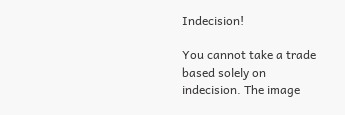Indecision!

You cannot take a trade based solely on indecision. The image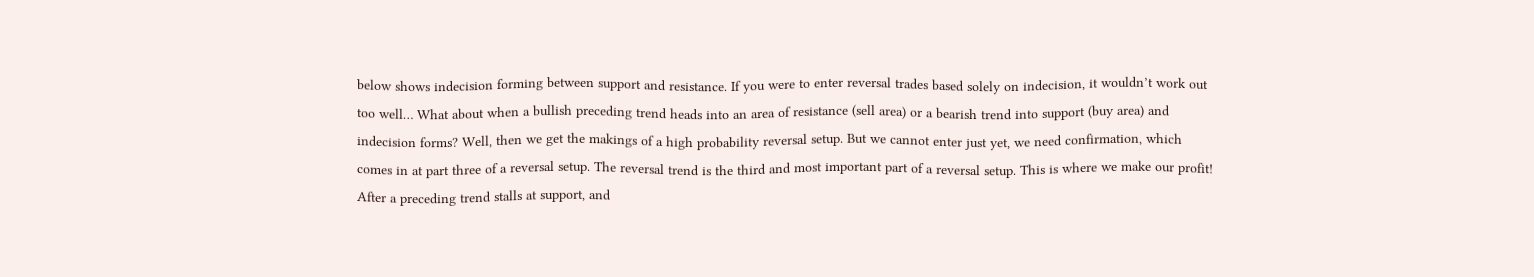below shows indecision forming between support and resistance. If you were to enter reversal trades based solely on indecision, it wouldn’t work out too well… What about when a bullish preceding trend heads into an area of resistance (sell area) or a bearish trend into support (buy area) and indecision forms? Well, then we get the makings of a high probability reversal setup. But we cannot enter just yet, we need confirmation, which comes in at part three of a reversal setup. The reversal trend is the third and most important part of a reversal setup. This is where we make our profit! After a preceding trend stalls at support, and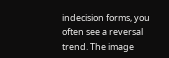indecision forms, you often see a reversal trend. The image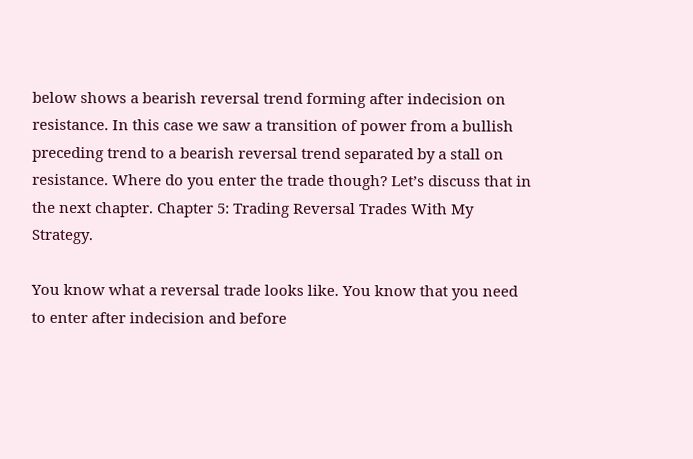below shows a bearish reversal trend forming after indecision on resistance. In this case we saw a transition of power from a bullish preceding trend to a bearish reversal trend separated by a stall on resistance. Where do you enter the trade though? Let’s discuss that in the next chapter. Chapter 5: Trading Reversal Trades With My Strategy.

You know what a reversal trade looks like. You know that you need to enter after indecision and before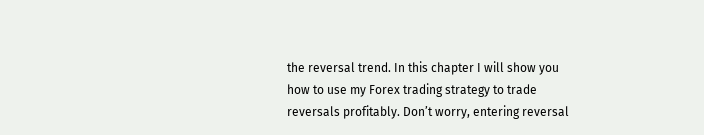the reversal trend. In this chapter I will show you how to use my Forex trading strategy to trade reversals profitably. Don’t worry, entering reversal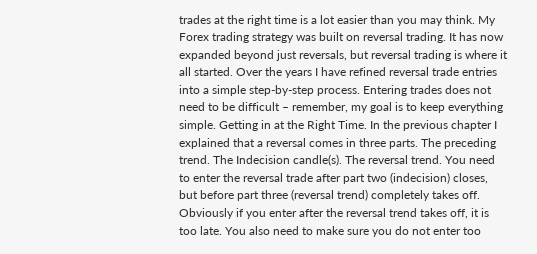trades at the right time is a lot easier than you may think. My Forex trading strategy was built on reversal trading. It has now expanded beyond just reversals, but reversal trading is where it all started. Over the years I have refined reversal trade entries into a simple step-by-step process. Entering trades does not need to be difficult – remember, my goal is to keep everything simple. Getting in at the Right Time. In the previous chapter I explained that a reversal comes in three parts. The preceding trend. The Indecision candle(s). The reversal trend. You need to enter the reversal trade after part two (indecision) closes, but before part three (reversal trend) completely takes off. Obviously if you enter after the reversal trend takes off, it is too late. You also need to make sure you do not enter too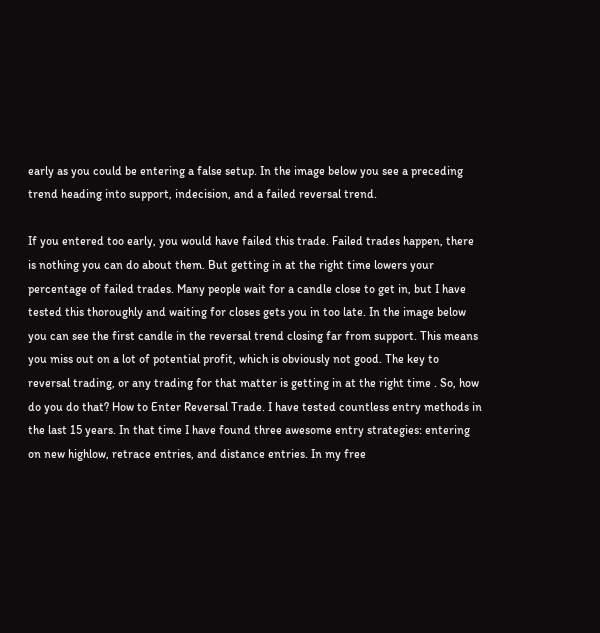early as you could be entering a false setup. In the image below you see a preceding trend heading into support, indecision, and a failed reversal trend.

If you entered too early, you would have failed this trade. Failed trades happen, there is nothing you can do about them. But getting in at the right time lowers your percentage of failed trades. Many people wait for a candle close to get in, but I have tested this thoroughly and waiting for closes gets you in too late. In the image below you can see the first candle in the reversal trend closing far from support. This means you miss out on a lot of potential profit, which is obviously not good. The key to reversal trading, or any trading for that matter is getting in at the right time . So, how do you do that? How to Enter Reversal Trade. I have tested countless entry methods in the last 15 years. In that time I have found three awesome entry strategies: entering on new highlow, retrace entries, and distance entries. In my free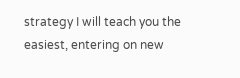strategy I will teach you the easiest, entering on new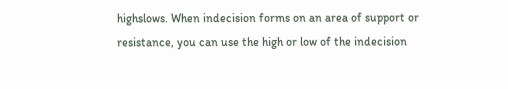highslows. When indecision forms on an area of support or resistance, you can use the high or low of the indecision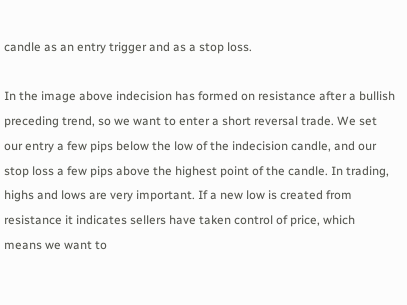candle as an entry trigger and as a stop loss.

In the image above indecision has formed on resistance after a bullish preceding trend, so we want to enter a short reversal trade. We set our entry a few pips below the low of the indecision candle, and our stop loss a few pips above the highest point of the candle. In trading, highs and lows are very important. If a new low is created from resistance it indicates sellers have taken control of price, which means we want to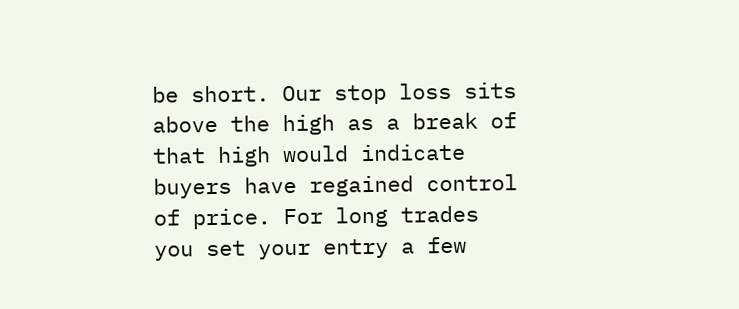be short. Our stop loss sits above the high as a break of that high would indicate buyers have regained control of price. For long trades you set your entry a few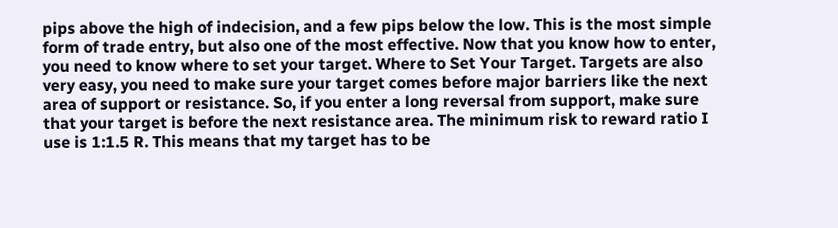pips above the high of indecision, and a few pips below the low. This is the most simple form of trade entry, but also one of the most effective. Now that you know how to enter, you need to know where to set your target. Where to Set Your Target. Targets are also very easy, you need to make sure your target comes before major barriers like the next area of support or resistance. So, if you enter a long reversal from support, make sure that your target is before the next resistance area. The minimum risk to reward ratio I use is 1:1.5 R. This means that my target has to be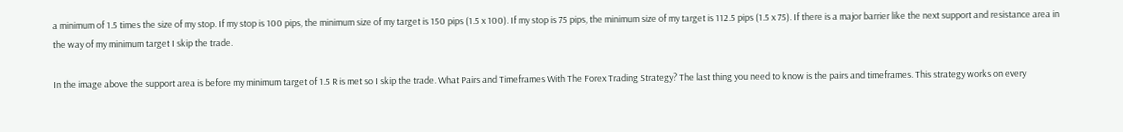a minimum of 1.5 times the size of my stop. If my stop is 100 pips, the minimum size of my target is 150 pips (1.5 x 100). If my stop is 75 pips, the minimum size of my target is 112.5 pips (1.5 x 75). If there is a major barrier like the next support and resistance area in the way of my minimum target I skip the trade.

In the image above the support area is before my minimum target of 1.5 R is met so I skip the trade. What Pairs and Timeframes With The Forex Trading Strategy? The last thing you need to know is the pairs and timeframes. This strategy works on every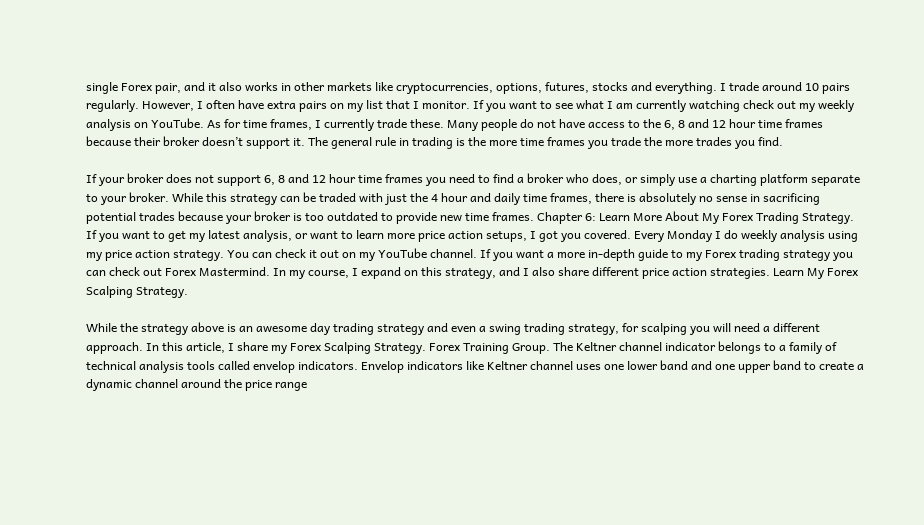single Forex pair, and it also works in other markets like cryptocurrencies, options, futures, stocks and everything. I trade around 10 pairs regularly. However, I often have extra pairs on my list that I monitor. If you want to see what I am currently watching check out my weekly analysis on YouTube. As for time frames, I currently trade these. Many people do not have access to the 6, 8 and 12 hour time frames because their broker doesn’t support it. The general rule in trading is the more time frames you trade the more trades you find.

If your broker does not support 6, 8 and 12 hour time frames you need to find a broker who does, or simply use a charting platform separate to your broker. While this strategy can be traded with just the 4 hour and daily time frames, there is absolutely no sense in sacrificing potential trades because your broker is too outdated to provide new time frames. Chapter 6: Learn More About My Forex Trading Strategy. If you want to get my latest analysis, or want to learn more price action setups, I got you covered. Every Monday I do weekly analysis using my price action strategy. You can check it out on my YouTube channel. If you want a more in-depth guide to my Forex trading strategy you can check out Forex Mastermind. In my course, I expand on this strategy, and I also share different price action strategies. Learn My Forex Scalping Strategy.

While the strategy above is an awesome day trading strategy and even a swing trading strategy, for scalping you will need a different approach. In this article, I share my Forex Scalping Strategy. Forex Training Group. The Keltner channel indicator belongs to a family of technical analysis tools called envelop indicators. Envelop indicators like Keltner channel uses one lower band and one upper band to create a dynamic channel around the price range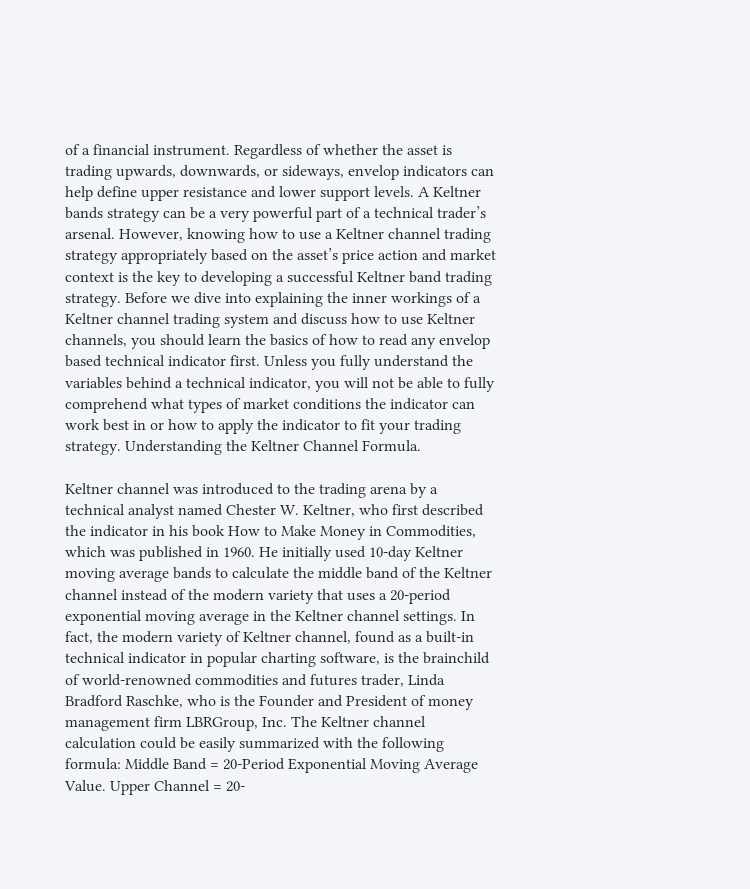of a financial instrument. Regardless of whether the asset is trading upwards, downwards, or sideways, envelop indicators can help define upper resistance and lower support levels. A Keltner bands strategy can be a very powerful part of a technical trader’s arsenal. However, knowing how to use a Keltner channel trading strategy appropriately based on the asset’s price action and market context is the key to developing a successful Keltner band trading strategy. Before we dive into explaining the inner workings of a Keltner channel trading system and discuss how to use Keltner channels, you should learn the basics of how to read any envelop based technical indicator first. Unless you fully understand the variables behind a technical indicator, you will not be able to fully comprehend what types of market conditions the indicator can work best in or how to apply the indicator to fit your trading strategy. Understanding the Keltner Channel Formula.

Keltner channel was introduced to the trading arena by a technical analyst named Chester W. Keltner, who first described the indicator in his book How to Make Money in Commodities, which was published in 1960. He initially used 10-day Keltner moving average bands to calculate the middle band of the Keltner channel instead of the modern variety that uses a 20-period exponential moving average in the Keltner channel settings. In fact, the modern variety of Keltner channel, found as a built-in technical indicator in popular charting software, is the brainchild of world-renowned commodities and futures trader, Linda Bradford Raschke, who is the Founder and President of money management firm LBRGroup, Inc. The Keltner channel calculation could be easily summarized with the following formula: Middle Band = 20-Period Exponential Moving Average Value. Upper Channel = 20-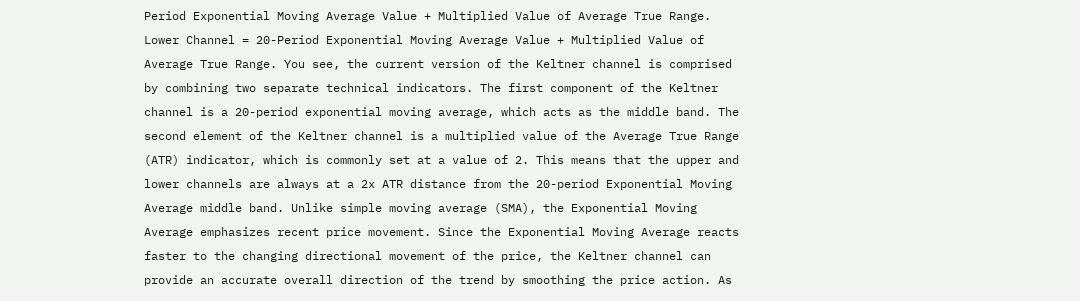Period Exponential Moving Average Value + Multiplied Value of Average True Range. Lower Channel = 20-Period Exponential Moving Average Value + Multiplied Value of Average True Range. You see, the current version of the Keltner channel is comprised by combining two separate technical indicators. The first component of the Keltner channel is a 20-period exponential moving average, which acts as the middle band. The second element of the Keltner channel is a multiplied value of the Average True Range (ATR) indicator, which is commonly set at a value of 2. This means that the upper and lower channels are always at a 2x ATR distance from the 20-period Exponential Moving Average middle band. Unlike simple moving average (SMA), the Exponential Moving Average emphasizes recent price movement. Since the Exponential Moving Average reacts faster to the changing directional movement of the price, the Keltner channel can provide an accurate overall direction of the trend by smoothing the price action. As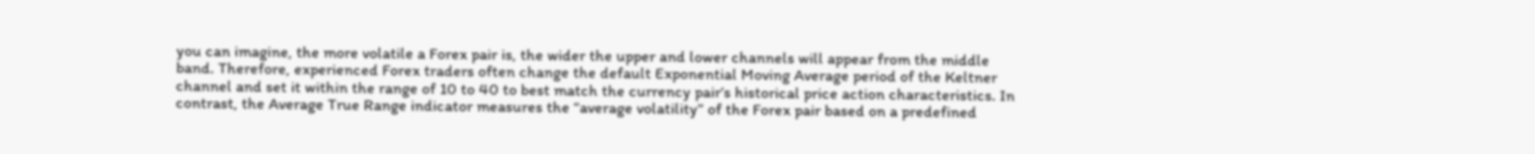you can imagine, the more volatile a Forex pair is, the wider the upper and lower channels will appear from the middle band. Therefore, experienced Forex traders often change the default Exponential Moving Average period of the Keltner channel and set it within the range of 10 to 40 to best match the currency pair’s historical price action characteristics. In contrast, the Average True Range indicator measures the “average volatility” of the Forex pair based on a predefined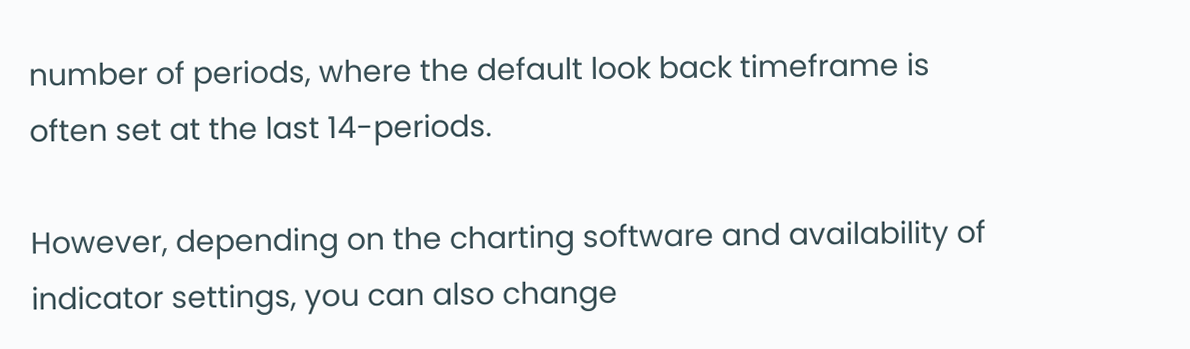number of periods, where the default look back timeframe is often set at the last 14-periods.

However, depending on the charting software and availability of indicator settings, you can also change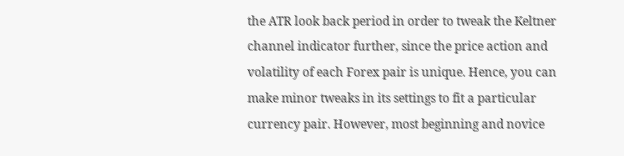the ATR look back period in order to tweak the Keltner channel indicator further, since the price action and volatility of each Forex pair is unique. Hence, you can make minor tweaks in its settings to fit a particular currency pair. However, most beginning and novice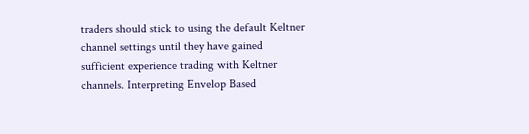traders should stick to using the default Keltner channel settings until they have gained sufficient experience trading with Keltner channels. Interpreting Envelop Based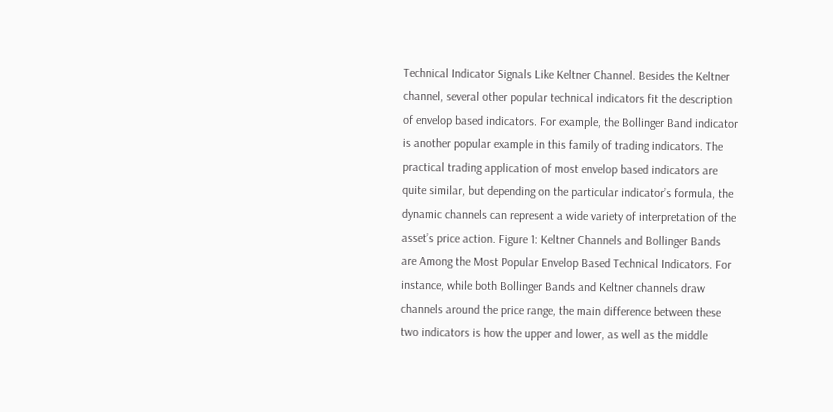Technical Indicator Signals Like Keltner Channel. Besides the Keltner channel, several other popular technical indicators fit the description of envelop based indicators. For example, the Bollinger Band indicator is another popular example in this family of trading indicators. The practical trading application of most envelop based indicators are quite similar, but depending on the particular indicator’s formula, the dynamic channels can represent a wide variety of interpretation of the asset’s price action. Figure 1: Keltner Channels and Bollinger Bands are Among the Most Popular Envelop Based Technical Indicators. For instance, while both Bollinger Bands and Keltner channels draw channels around the price range, the main difference between these two indicators is how the upper and lower, as well as the middle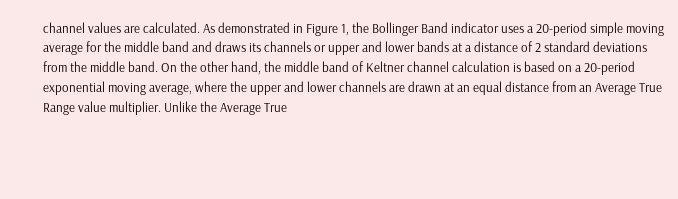channel values are calculated. As demonstrated in Figure 1, the Bollinger Band indicator uses a 20-period simple moving average for the middle band and draws its channels or upper and lower bands at a distance of 2 standard deviations from the middle band. On the other hand, the middle band of Keltner channel calculation is based on a 20-period exponential moving average, where the upper and lower channels are drawn at an equal distance from an Average True Range value multiplier. Unlike the Average True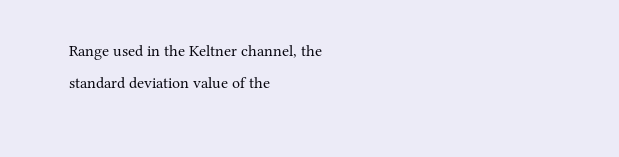Range used in the Keltner channel, the standard deviation value of the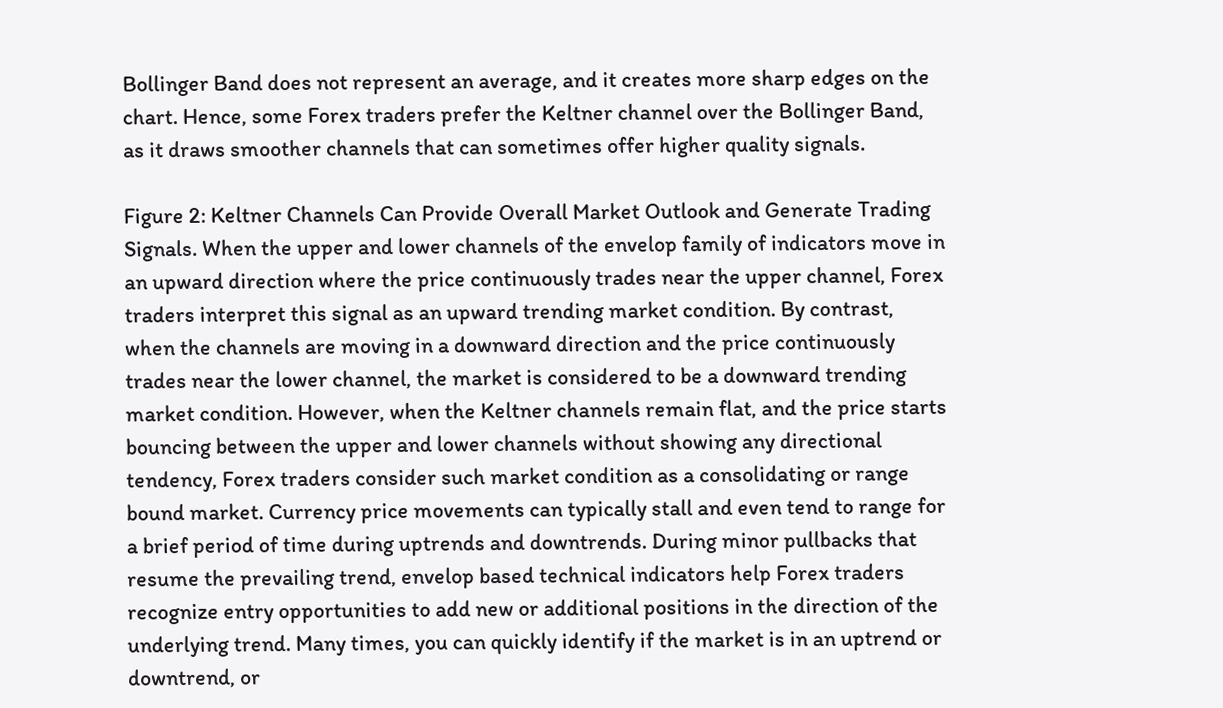Bollinger Band does not represent an average, and it creates more sharp edges on the chart. Hence, some Forex traders prefer the Keltner channel over the Bollinger Band, as it draws smoother channels that can sometimes offer higher quality signals.

Figure 2: Keltner Channels Can Provide Overall Market Outlook and Generate Trading Signals. When the upper and lower channels of the envelop family of indicators move in an upward direction where the price continuously trades near the upper channel, Forex traders interpret this signal as an upward trending market condition. By contrast, when the channels are moving in a downward direction and the price continuously trades near the lower channel, the market is considered to be a downward trending market condition. However, when the Keltner channels remain flat, and the price starts bouncing between the upper and lower channels without showing any directional tendency, Forex traders consider such market condition as a consolidating or range bound market. Currency price movements can typically stall and even tend to range for a brief period of time during uptrends and downtrends. During minor pullbacks that resume the prevailing trend, envelop based technical indicators help Forex traders recognize entry opportunities to add new or additional positions in the direction of the underlying trend. Many times, you can quickly identify if the market is in an uptrend or downtrend, or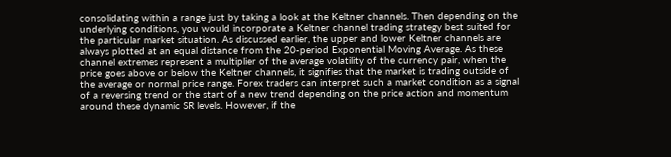consolidating within a range just by taking a look at the Keltner channels. Then depending on the underlying conditions, you would incorporate a Keltner channel trading strategy best suited for the particular market situation. As discussed earlier, the upper and lower Keltner channels are always plotted at an equal distance from the 20-period Exponential Moving Average. As these channel extremes represent a multiplier of the average volatility of the currency pair, when the price goes above or below the Keltner channels, it signifies that the market is trading outside of the average or normal price range. Forex traders can interpret such a market condition as a signal of a reversing trend or the start of a new trend depending on the price action and momentum around these dynamic SR levels. However, if the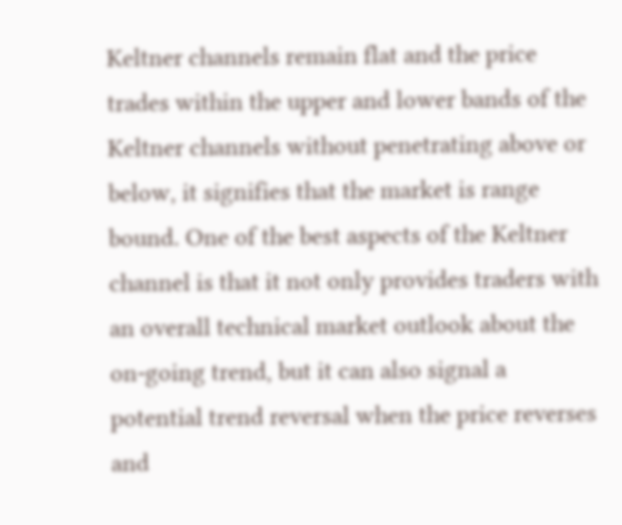Keltner channels remain flat and the price trades within the upper and lower bands of the Keltner channels without penetrating above or below, it signifies that the market is range bound. One of the best aspects of the Keltner channel is that it not only provides traders with an overall technical market outlook about the on-going trend, but it can also signal a potential trend reversal when the price reverses and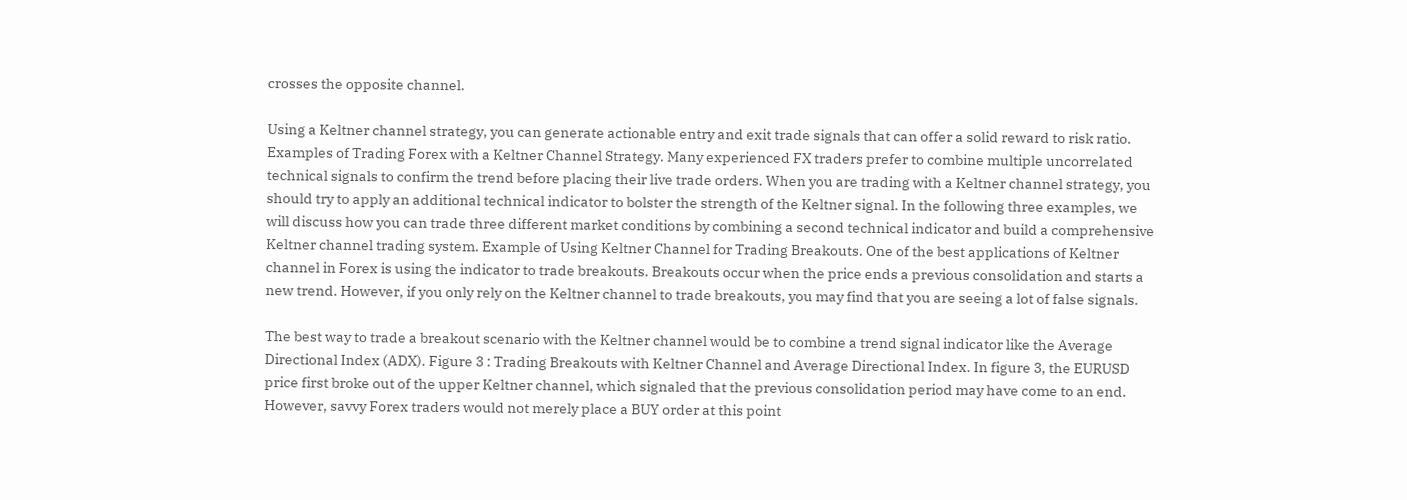crosses the opposite channel.

Using a Keltner channel strategy, you can generate actionable entry and exit trade signals that can offer a solid reward to risk ratio. Examples of Trading Forex with a Keltner Channel Strategy. Many experienced FX traders prefer to combine multiple uncorrelated technical signals to confirm the trend before placing their live trade orders. When you are trading with a Keltner channel strategy, you should try to apply an additional technical indicator to bolster the strength of the Keltner signal. In the following three examples, we will discuss how you can trade three different market conditions by combining a second technical indicator and build a comprehensive Keltner channel trading system. Example of Using Keltner Channel for Trading Breakouts. One of the best applications of Keltner channel in Forex is using the indicator to trade breakouts. Breakouts occur when the price ends a previous consolidation and starts a new trend. However, if you only rely on the Keltner channel to trade breakouts, you may find that you are seeing a lot of false signals.

The best way to trade a breakout scenario with the Keltner channel would be to combine a trend signal indicator like the Average Directional Index (ADX). Figure 3 : Trading Breakouts with Keltner Channel and Average Directional Index. In figure 3, the EURUSD price first broke out of the upper Keltner channel, which signaled that the previous consolidation period may have come to an end. However, savvy Forex traders would not merely place a BUY order at this point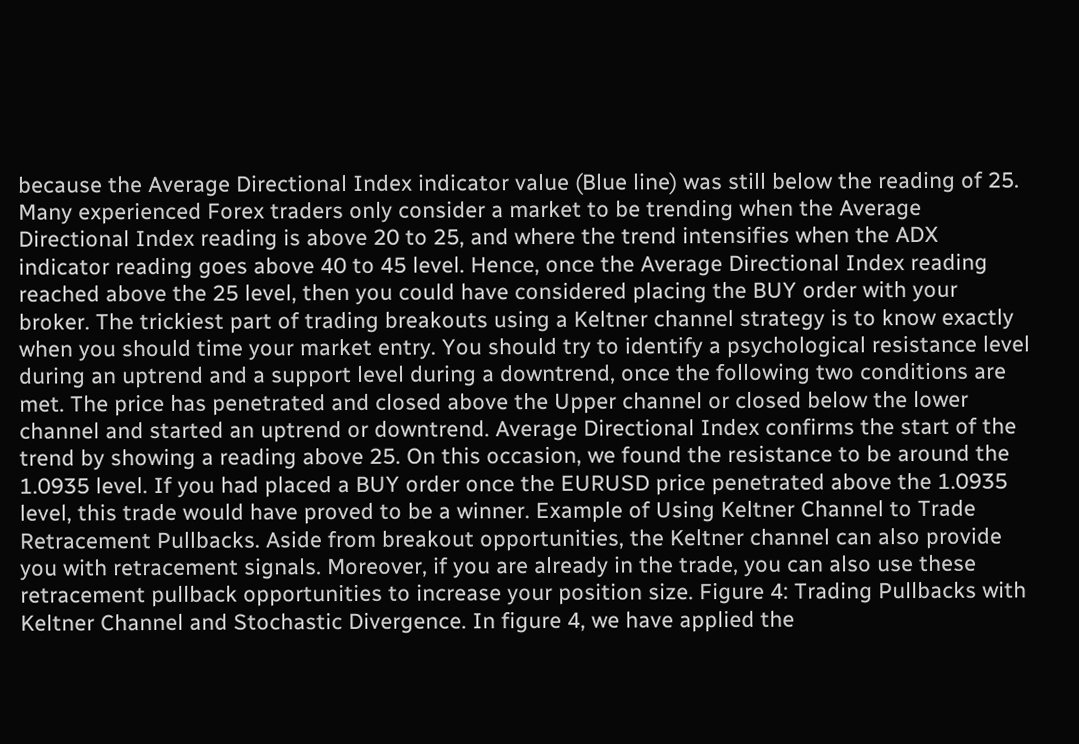because the Average Directional Index indicator value (Blue line) was still below the reading of 25. Many experienced Forex traders only consider a market to be trending when the Average Directional Index reading is above 20 to 25, and where the trend intensifies when the ADX indicator reading goes above 40 to 45 level. Hence, once the Average Directional Index reading reached above the 25 level, then you could have considered placing the BUY order with your broker. The trickiest part of trading breakouts using a Keltner channel strategy is to know exactly when you should time your market entry. You should try to identify a psychological resistance level during an uptrend and a support level during a downtrend, once the following two conditions are met. The price has penetrated and closed above the Upper channel or closed below the lower channel and started an uptrend or downtrend. Average Directional Index confirms the start of the trend by showing a reading above 25. On this occasion, we found the resistance to be around the 1.0935 level. If you had placed a BUY order once the EURUSD price penetrated above the 1.0935 level, this trade would have proved to be a winner. Example of Using Keltner Channel to Trade Retracement Pullbacks. Aside from breakout opportunities, the Keltner channel can also provide you with retracement signals. Moreover, if you are already in the trade, you can also use these retracement pullback opportunities to increase your position size. Figure 4: Trading Pullbacks with Keltner Channel and Stochastic Divergence. In figure 4, we have applied the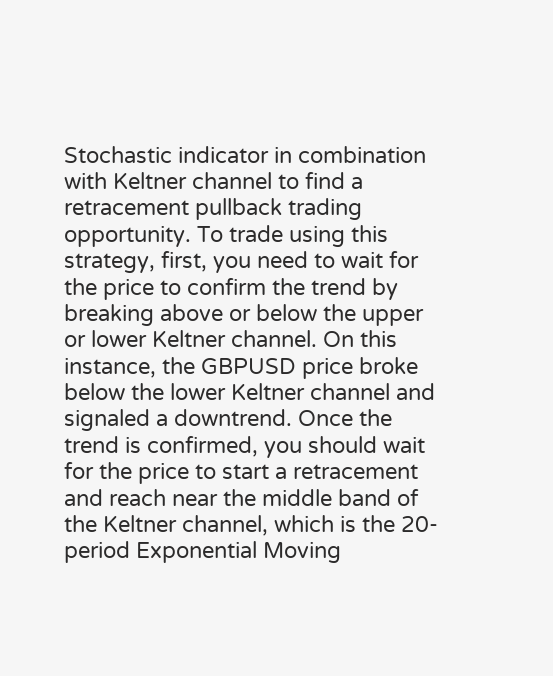Stochastic indicator in combination with Keltner channel to find a retracement pullback trading opportunity. To trade using this strategy, first, you need to wait for the price to confirm the trend by breaking above or below the upper or lower Keltner channel. On this instance, the GBPUSD price broke below the lower Keltner channel and signaled a downtrend. Once the trend is confirmed, you should wait for the price to start a retracement and reach near the middle band of the Keltner channel, which is the 20-period Exponential Moving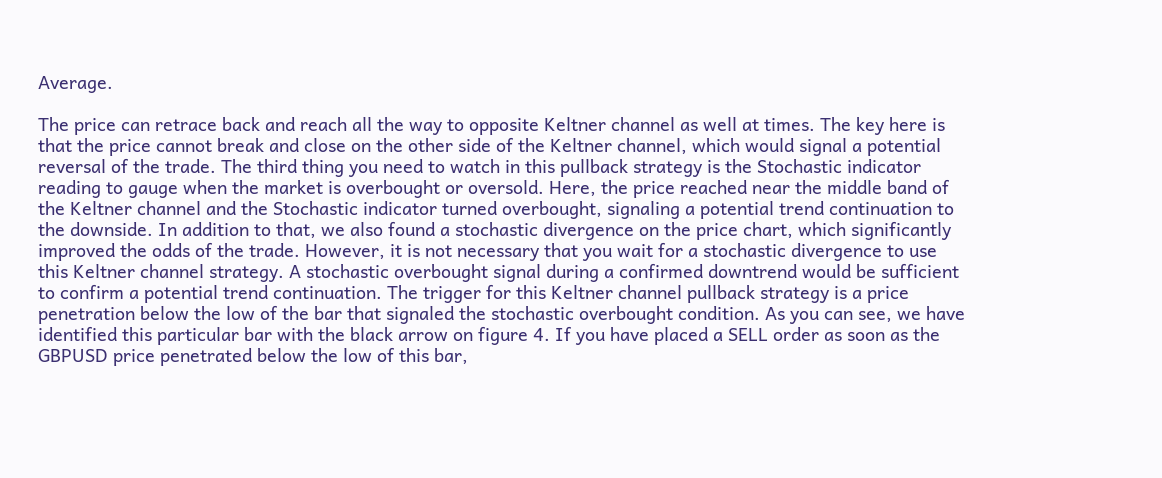Average.

The price can retrace back and reach all the way to opposite Keltner channel as well at times. The key here is that the price cannot break and close on the other side of the Keltner channel, which would signal a potential reversal of the trade. The third thing you need to watch in this pullback strategy is the Stochastic indicator reading to gauge when the market is overbought or oversold. Here, the price reached near the middle band of the Keltner channel and the Stochastic indicator turned overbought, signaling a potential trend continuation to the downside. In addition to that, we also found a stochastic divergence on the price chart, which significantly improved the odds of the trade. However, it is not necessary that you wait for a stochastic divergence to use this Keltner channel strategy. A stochastic overbought signal during a confirmed downtrend would be sufficient to confirm a potential trend continuation. The trigger for this Keltner channel pullback strategy is a price penetration below the low of the bar that signaled the stochastic overbought condition. As you can see, we have identified this particular bar with the black arrow on figure 4. If you have placed a SELL order as soon as the GBPUSD price penetrated below the low of this bar,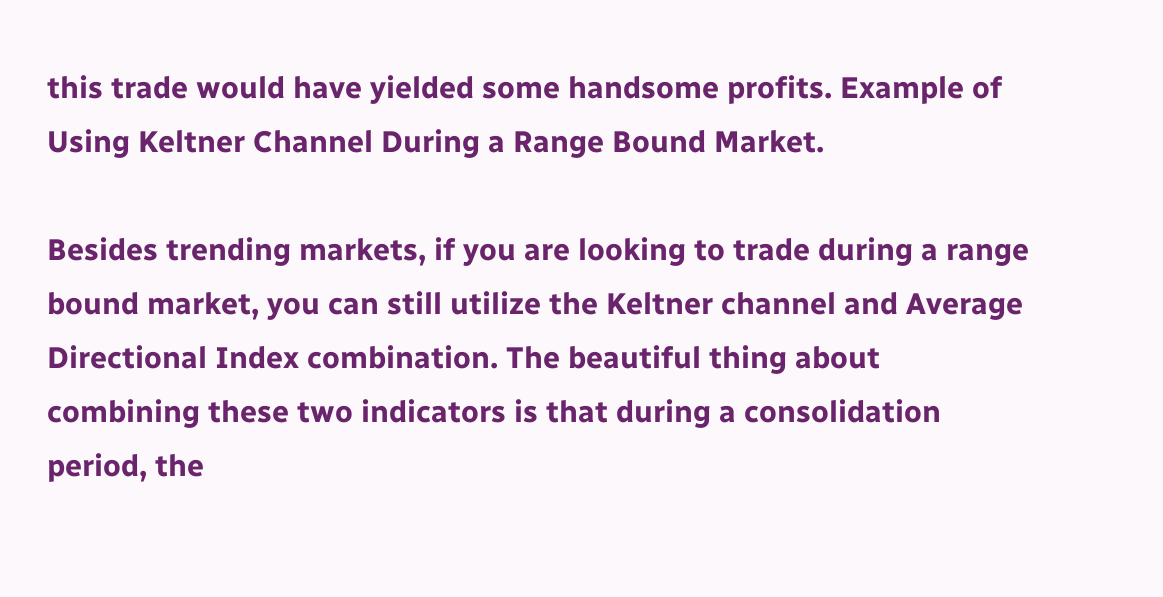this trade would have yielded some handsome profits. Example of Using Keltner Channel During a Range Bound Market.

Besides trending markets, if you are looking to trade during a range bound market, you can still utilize the Keltner channel and Average Directional Index combination. The beautiful thing about combining these two indicators is that during a consolidation period, the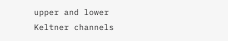upper and lower Keltner channels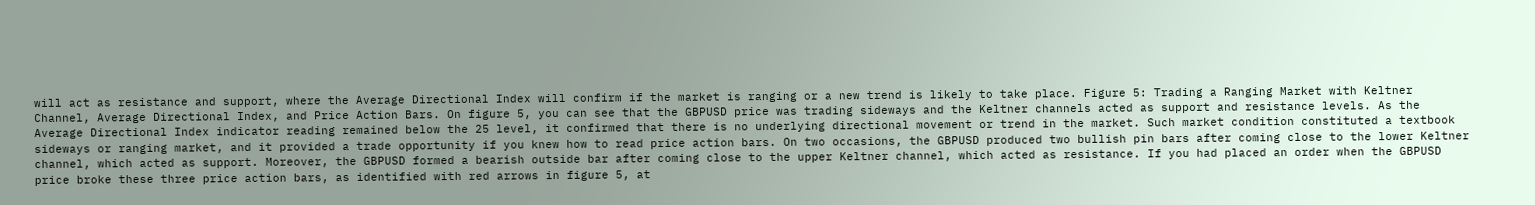will act as resistance and support, where the Average Directional Index will confirm if the market is ranging or a new trend is likely to take place. Figure 5: Trading a Ranging Market with Keltner Channel, Average Directional Index, and Price Action Bars. On figure 5, you can see that the GBPUSD price was trading sideways and the Keltner channels acted as support and resistance levels. As the Average Directional Index indicator reading remained below the 25 level, it confirmed that there is no underlying directional movement or trend in the market. Such market condition constituted a textbook sideways or ranging market, and it provided a trade opportunity if you knew how to read price action bars. On two occasions, the GBPUSD produced two bullish pin bars after coming close to the lower Keltner channel, which acted as support. Moreover, the GBPUSD formed a bearish outside bar after coming close to the upper Keltner channel, which acted as resistance. If you had placed an order when the GBPUSD price broke these three price action bars, as identified with red arrows in figure 5, at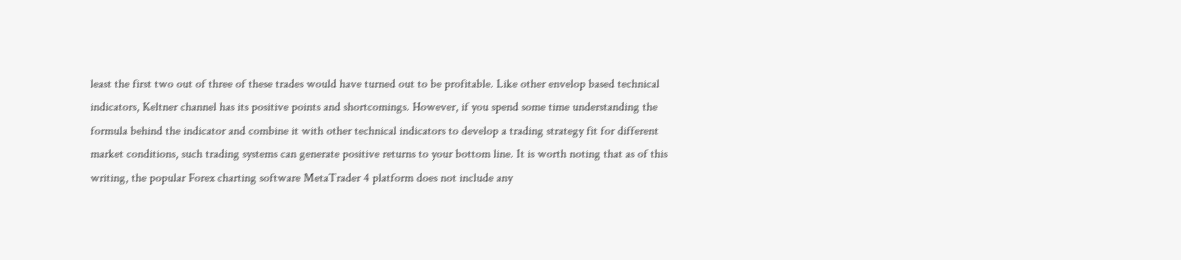least the first two out of three of these trades would have turned out to be profitable. Like other envelop based technical indicators, Keltner channel has its positive points and shortcomings. However, if you spend some time understanding the formula behind the indicator and combine it with other technical indicators to develop a trading strategy fit for different market conditions, such trading systems can generate positive returns to your bottom line. It is worth noting that as of this writing, the popular Forex charting software MetaTrader 4 platform does not include any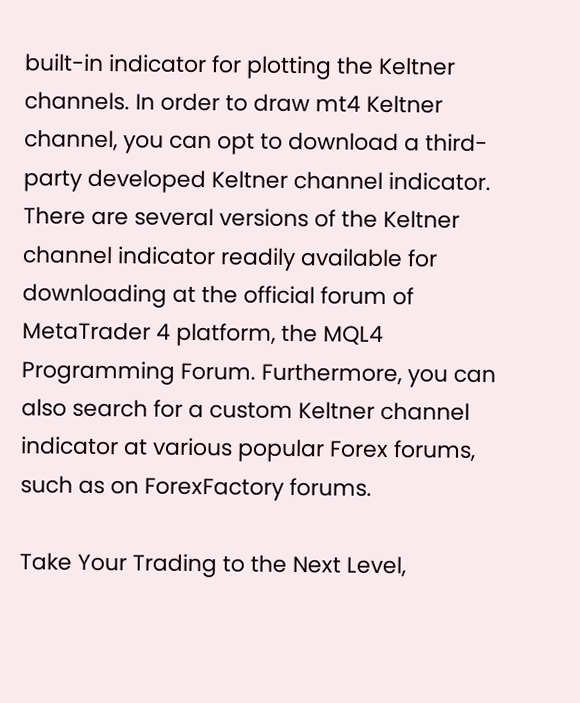built-in indicator for plotting the Keltner channels. In order to draw mt4 Keltner channel, you can opt to download a third-party developed Keltner channel indicator. There are several versions of the Keltner channel indicator readily available for downloading at the official forum of MetaTrader 4 platform, the MQL4 Programming Forum. Furthermore, you can also search for a custom Keltner channel indicator at various popular Forex forums, such as on ForexFactory forums.

Take Your Trading to the Next Level,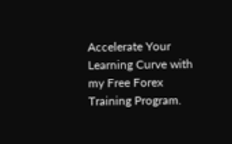Accelerate Your Learning Curve with my Free Forex Training Program.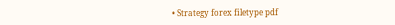• Strategy forex filetype pdf